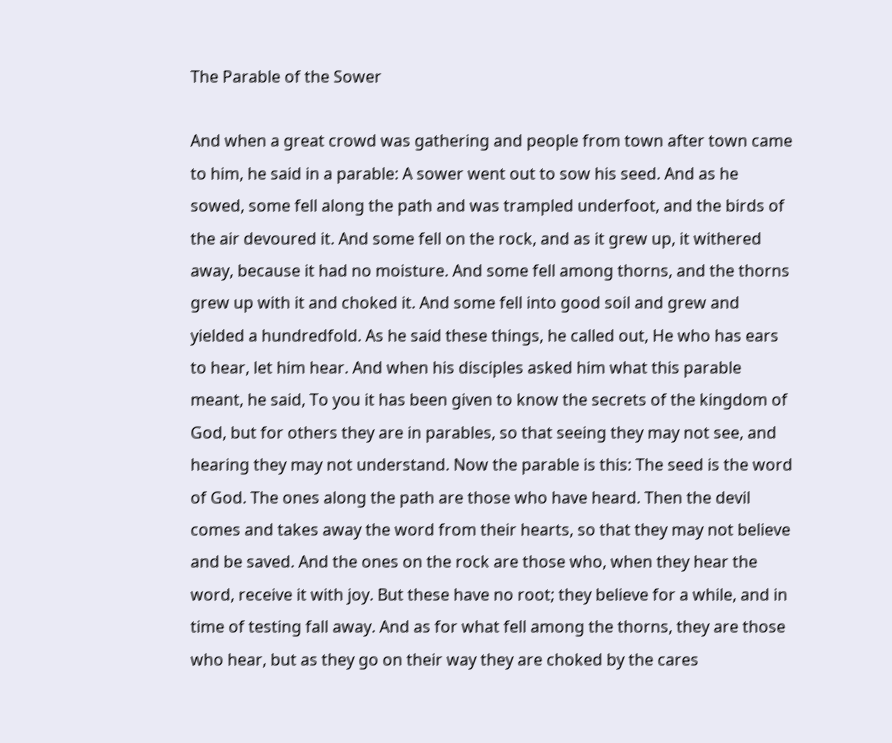The Parable of the Sower

And when a great crowd was gathering and people from town after town came to him, he said in a parable: A sower went out to sow his seed. And as he sowed, some fell along the path and was trampled underfoot, and the birds of the air devoured it. And some fell on the rock, and as it grew up, it withered away, because it had no moisture. And some fell among thorns, and the thorns grew up with it and choked it. And some fell into good soil and grew and yielded a hundredfold. As he said these things, he called out, He who has ears to hear, let him hear. And when his disciples asked him what this parable meant, he said, To you it has been given to know the secrets of the kingdom of God, but for others they are in parables, so that seeing they may not see, and hearing they may not understand. Now the parable is this: The seed is the word of God. The ones along the path are those who have heard. Then the devil comes and takes away the word from their hearts, so that they may not believe and be saved. And the ones on the rock are those who, when they hear the word, receive it with joy. But these have no root; they believe for a while, and in time of testing fall away. And as for what fell among the thorns, they are those who hear, but as they go on their way they are choked by the cares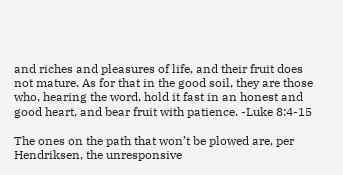and riches and pleasures of life, and their fruit does not mature. As for that in the good soil, they are those who, hearing the word, hold it fast in an honest and good heart, and bear fruit with patience. -Luke 8:4-15

The ones on the path that won’t be plowed are, per Hendriksen, the unresponsive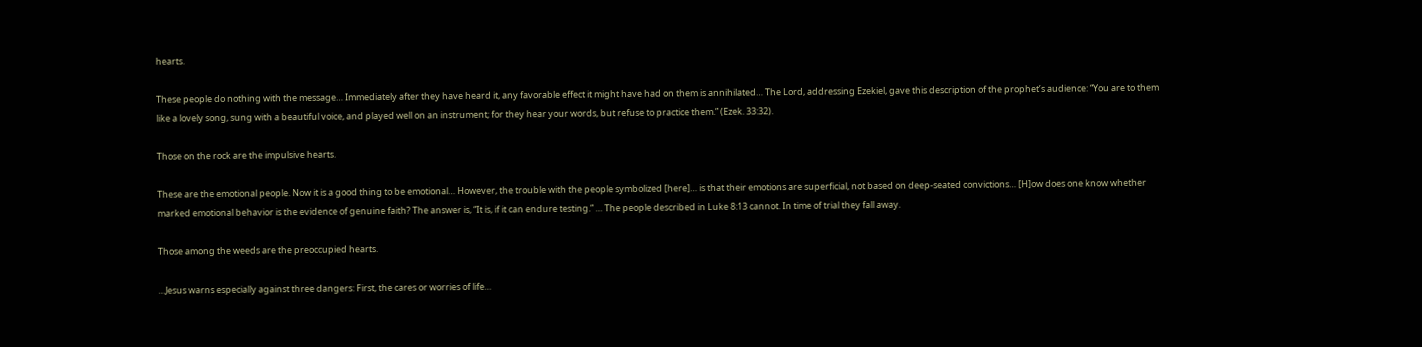hearts.

These people do nothing with the message… Immediately after they have heard it, any favorable effect it might have had on them is annihilated… The Lord, addressing Ezekiel, gave this description of the prophet’s audience: “You are to them like a lovely song, sung with a beautiful voice, and played well on an instrument; for they hear your words, but refuse to practice them.” (Ezek. 33:32).

Those on the rock are the impulsive hearts.

These are the emotional people. Now it is a good thing to be emotional… However, the trouble with the people symbolized [here]… is that their emotions are superficial, not based on deep-seated convictions… [H]ow does one know whether marked emotional behavior is the evidence of genuine faith? The answer is, “It is, if it can endure testing.” … The people described in Luke 8:13 cannot. In time of trial they fall away.

Those among the weeds are the preoccupied hearts.

…Jesus warns especially against three dangers: First, the cares or worries of life…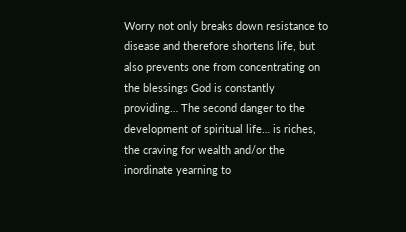Worry not only breaks down resistance to disease and therefore shortens life, but also prevents one from concentrating on the blessings God is constantly providing… The second danger to the development of spiritual life… is riches, the craving for wealth and/or the inordinate yearning to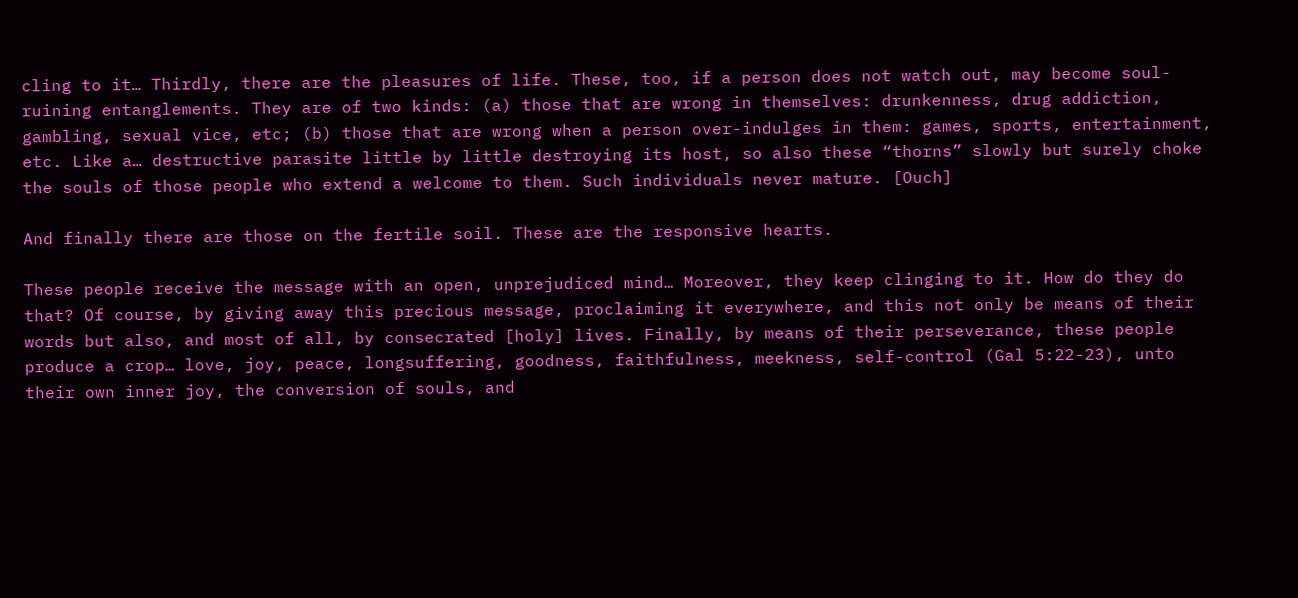cling to it… Thirdly, there are the pleasures of life. These, too, if a person does not watch out, may become soul-ruining entanglements. They are of two kinds: (a) those that are wrong in themselves: drunkenness, drug addiction, gambling, sexual vice, etc; (b) those that are wrong when a person over-indulges in them: games, sports, entertainment, etc. Like a… destructive parasite little by little destroying its host, so also these “thorns” slowly but surely choke the souls of those people who extend a welcome to them. Such individuals never mature. [Ouch]

And finally there are those on the fertile soil. These are the responsive hearts.

These people receive the message with an open, unprejudiced mind… Moreover, they keep clinging to it. How do they do that? Of course, by giving away this precious message, proclaiming it everywhere, and this not only be means of their words but also, and most of all, by consecrated [holy] lives. Finally, by means of their perseverance, these people produce a crop… love, joy, peace, longsuffering, goodness, faithfulness, meekness, self-control (Gal 5:22-23), unto their own inner joy, the conversion of souls, and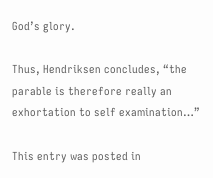God’s glory.

Thus, Hendriksen concludes, “the parable is therefore really an exhortation to self examination…”

This entry was posted in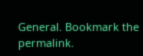General. Bookmark the permalink.